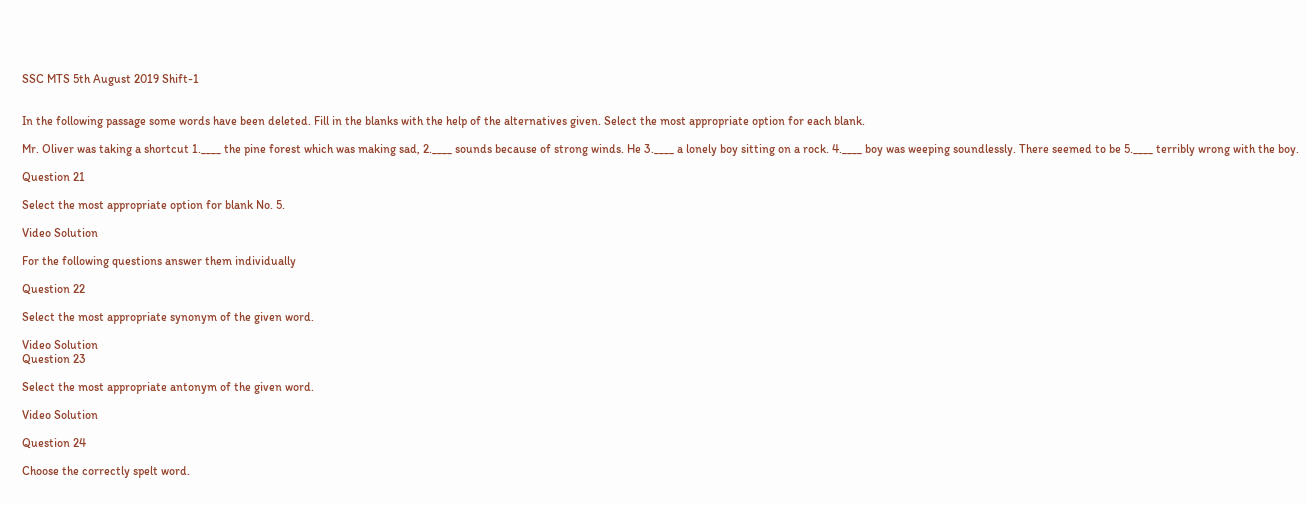SSC MTS 5th August 2019 Shift-1


In the following passage some words have been deleted. Fill in the blanks with the help of the alternatives given. Select the most appropriate option for each blank.

Mr. Oliver was taking a shortcut 1.____ the pine forest which was making sad, 2.____ sounds because of strong winds. He 3.____ a lonely boy sitting on a rock. 4.____ boy was weeping soundlessly. There seemed to be 5.____ terribly wrong with the boy.

Question 21

Select the most appropriate option for blank No. 5.

Video Solution

For the following questions answer them individually

Question 22

Select the most appropriate synonym of the given word.

Video Solution
Question 23

Select the most appropriate antonym of the given word.

Video Solution

Question 24

Choose the correctly spelt word.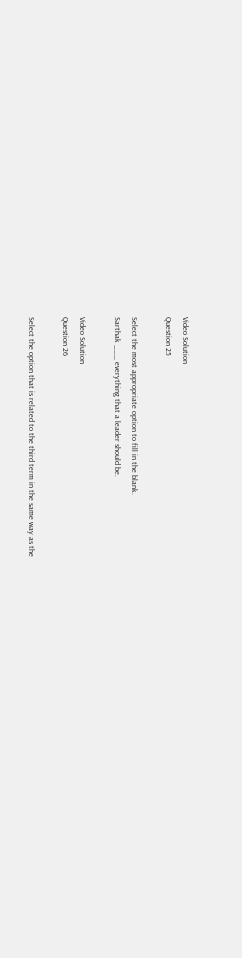Video Solution
Question 25

Select the most appropriate option to fill in the blank.
Sarthak ___ everything that a leader should be.

Video Solution
Question 26

Select the option that is related to the third term in the same way as the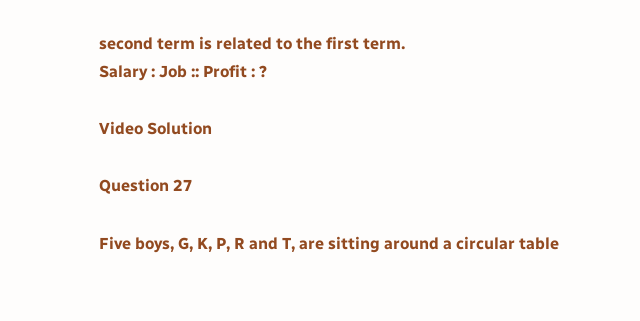second term is related to the first term.
Salary : Job :: Profit : ?

Video Solution

Question 27

Five boys, G, K, P, R and T, are sitting around a circular table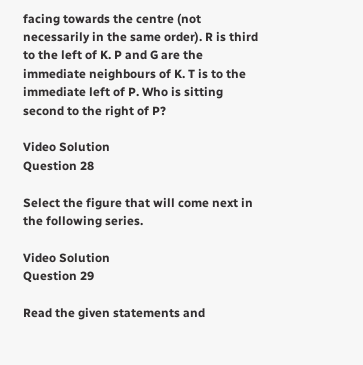facing towards the centre (not necessarily in the same order). R is third to the left of K. P and G are the immediate neighbours of K. T is to the immediate left of P. Who is sitting second to the right of P?

Video Solution
Question 28

Select the figure that will come next in the following series.

Video Solution
Question 29

Read the given statements and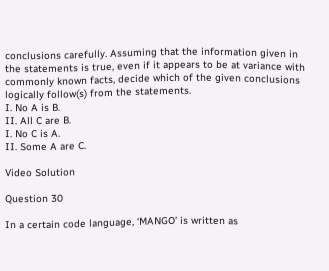conclusions carefully. Assuming that the information given in the statements is true, even if it appears to be at variance with commonly known facts, decide which of the given conclusions logically follow(s) from the statements.
I. No A is B.
II. All C are B.
I. No C is A.
II. Some A are C.

Video Solution

Question 30

In a certain code language, ‘MANGO’ is written as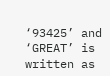‘93425’ and ‘GREAT’ is written as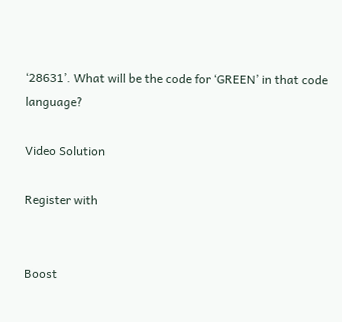‘28631’. What will be the code for ‘GREEN’ in that code language?

Video Solution

Register with


Boost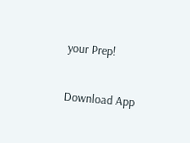your Prep!

Download App